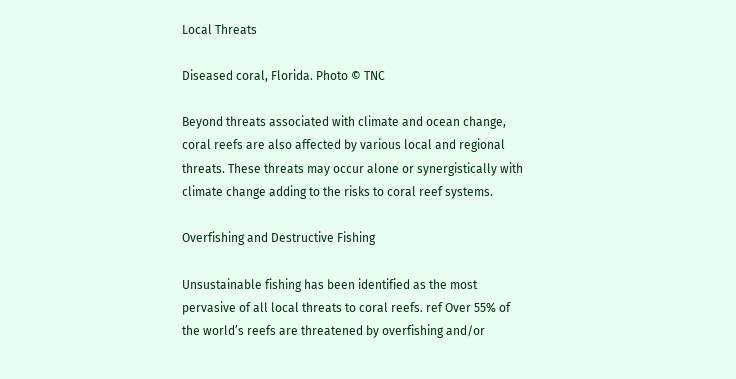Local Threats

Diseased coral, Florida. Photo © TNC

Beyond threats associated with climate and ocean change, coral reefs are also affected by various local and regional threats. These threats may occur alone or synergistically with climate change adding to the risks to coral reef systems.

Overfishing and Destructive Fishing

Unsustainable fishing has been identified as the most pervasive of all local threats to coral reefs. ref Over 55% of the world’s reefs are threatened by overfishing and/or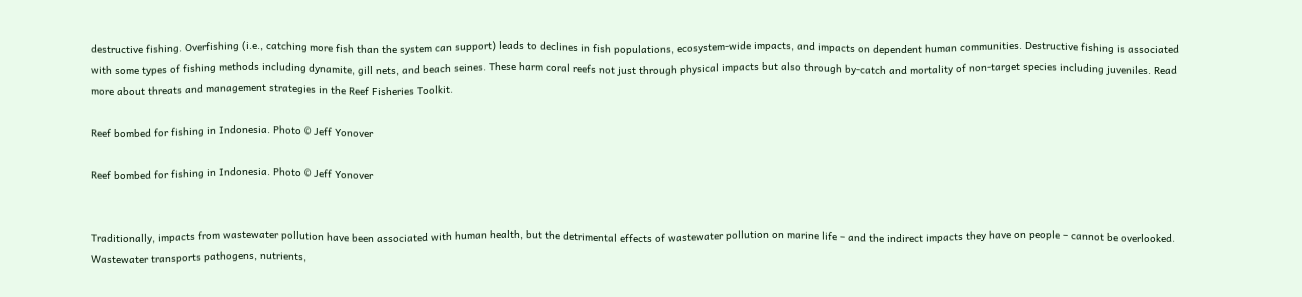destructive fishing. Overfishing (i.e., catching more fish than the system can support) leads to declines in fish populations, ecosystem-wide impacts, and impacts on dependent human communities. Destructive fishing is associated with some types of fishing methods including dynamite, gill nets, and beach seines. These harm coral reefs not just through physical impacts but also through by-catch and mortality of non-target species including juveniles. Read more about threats and management strategies in the Reef Fisheries Toolkit.

Reef bombed for fishing in Indonesia. Photo © Jeff Yonover

Reef bombed for fishing in Indonesia. Photo © Jeff Yonover


Traditionally, impacts from wastewater pollution have been associated with human health, but the detrimental effects of wastewater pollution on marine life – and the indirect impacts they have on people – cannot be overlooked. Wastewater transports pathogens, nutrients,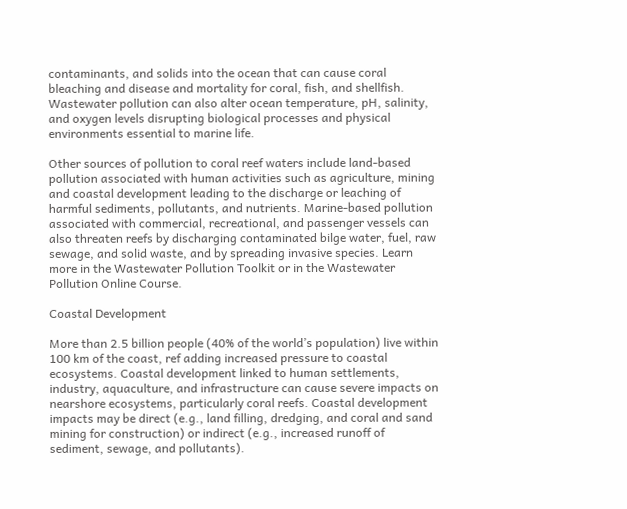contaminants, and solids into the ocean that can cause coral bleaching and disease and mortality for coral, fish, and shellfish. Wastewater pollution can also alter ocean temperature, pH, salinity, and oxygen levels disrupting biological processes and physical environments essential to marine life.

Other sources of pollution to coral reef waters include land-based pollution associated with human activities such as agriculture, mining and coastal development leading to the discharge or leaching of harmful sediments, pollutants, and nutrients. Marine-based pollution associated with commercial, recreational, and passenger vessels can also threaten reefs by discharging contaminated bilge water, fuel, raw sewage, and solid waste, and by spreading invasive species. Learn more in the Wastewater Pollution Toolkit or in the Wastewater Pollution Online Course.

Coastal Development

More than 2.5 billion people (40% of the world’s population) live within 100 km of the coast, ref adding increased pressure to coastal ecosystems. Coastal development linked to human settlements, industry, aquaculture, and infrastructure can cause severe impacts on nearshore ecosystems, particularly coral reefs. Coastal development impacts may be direct (e.g., land filling, dredging, and coral and sand mining for construction) or indirect (e.g., increased runoff of sediment, sewage, and pollutants).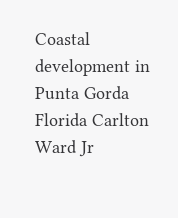Coastal development in Punta Gorda Florida Carlton Ward Jr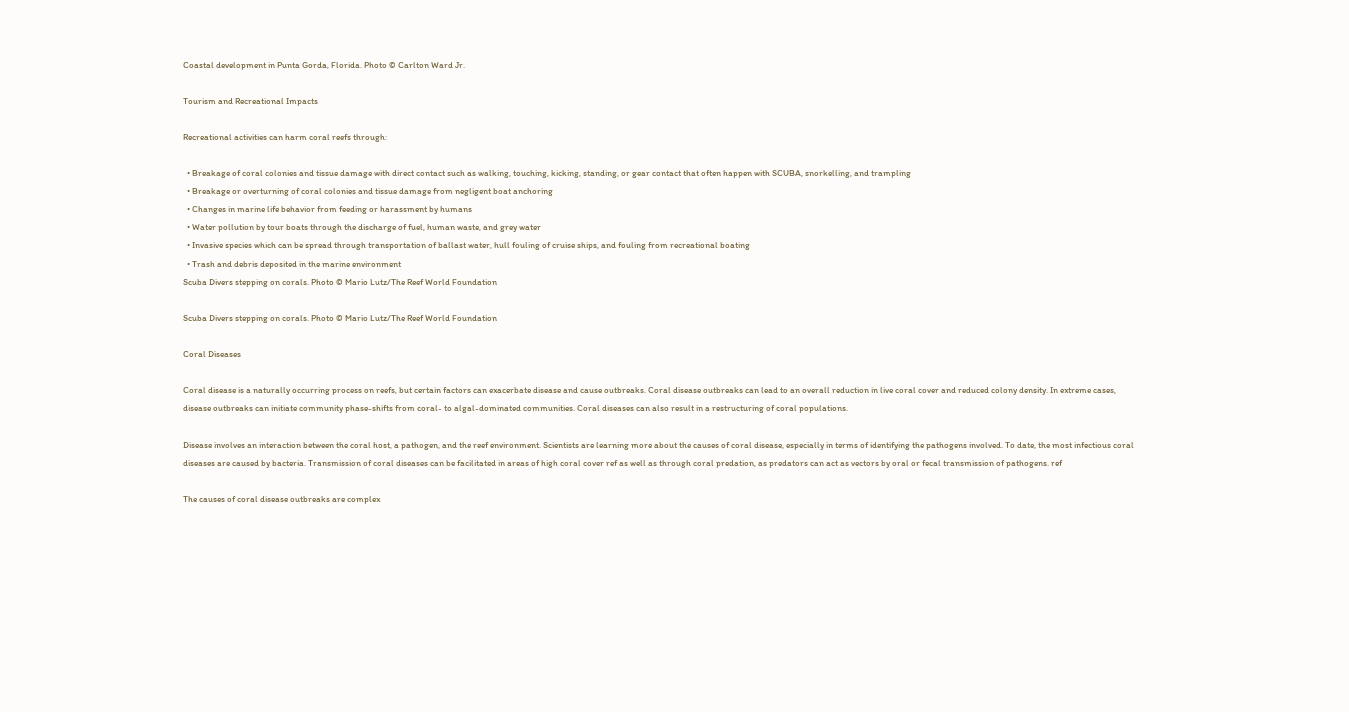Coastal development in Punta Gorda, Florida. Photo © Carlton Ward Jr.

Tourism and Recreational Impacts

Recreational activities can harm coral reefs through:

  • Breakage of coral colonies and tissue damage with direct contact such as walking, touching, kicking, standing, or gear contact that often happen with SCUBA, snorkelling, and trampling
  • Breakage or overturning of coral colonies and tissue damage from negligent boat anchoring
  • Changes in marine life behavior from feeding or harassment by humans
  • Water pollution by tour boats through the discharge of fuel, human waste, and grey water
  • Invasive species which can be spread through transportation of ballast water, hull fouling of cruise ships, and fouling from recreational boating
  • Trash and debris deposited in the marine environment
Scuba Divers stepping on corals. Photo © Mario Lutz/The Reef World Foundation

Scuba Divers stepping on corals. Photo © Mario Lutz/The Reef World Foundation

Coral Diseases

Coral disease is a naturally occurring process on reefs, but certain factors can exacerbate disease and cause outbreaks. Coral disease outbreaks can lead to an overall reduction in live coral cover and reduced colony density. In extreme cases, disease outbreaks can initiate community phase-shifts from coral- to algal-dominated communities. Coral diseases can also result in a restructuring of coral populations.

Disease involves an interaction between the coral host, a pathogen, and the reef environment. Scientists are learning more about the causes of coral disease, especially in terms of identifying the pathogens involved. To date, the most infectious coral diseases are caused by bacteria. Transmission of coral diseases can be facilitated in areas of high coral cover ref as well as through coral predation, as predators can act as vectors by oral or fecal transmission of pathogens. ref

The causes of coral disease outbreaks are complex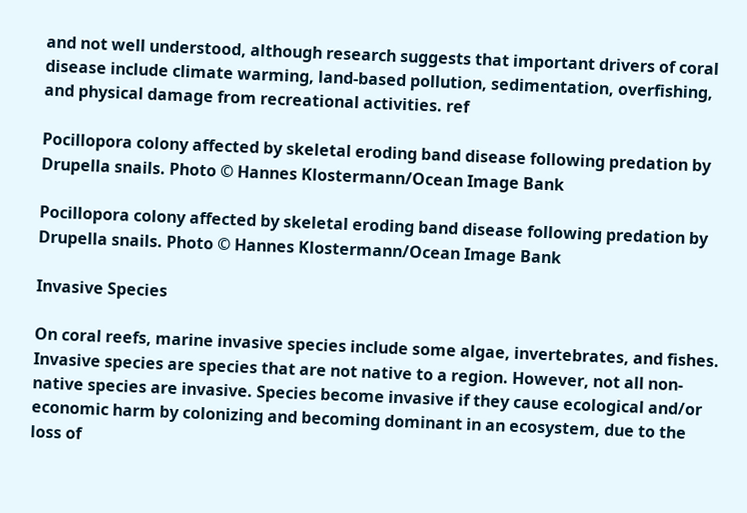and not well understood, although research suggests that important drivers of coral disease include climate warming, land-based pollution, sedimentation, overfishing, and physical damage from recreational activities. ref

Pocillopora colony affected by skeletal eroding band disease following predation by Drupella snails. Photo © Hannes Klostermann/Ocean Image Bank

Pocillopora colony affected by skeletal eroding band disease following predation by Drupella snails. Photo © Hannes Klostermann/Ocean Image Bank

Invasive Species

On coral reefs, marine invasive species include some algae, invertebrates, and fishes. Invasive species are species that are not native to a region. However, not all non-native species are invasive. Species become invasive if they cause ecological and/or economic harm by colonizing and becoming dominant in an ecosystem, due to the loss of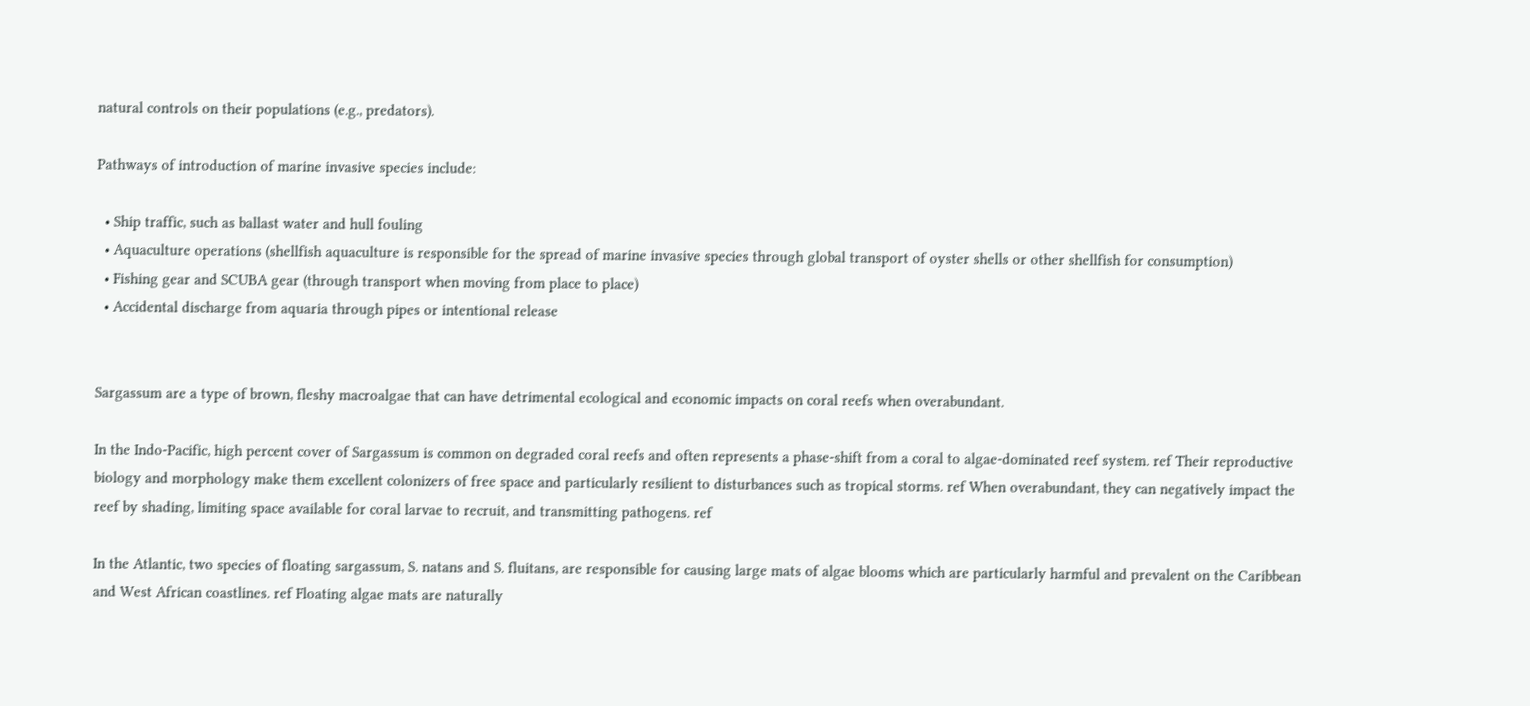natural controls on their populations (e.g., predators).

Pathways of introduction of marine invasive species include:

  • Ship traffic, such as ballast water and hull fouling
  • Aquaculture operations (shellfish aquaculture is responsible for the spread of marine invasive species through global transport of oyster shells or other shellfish for consumption)
  • Fishing gear and SCUBA gear (through transport when moving from place to place)
  • Accidental discharge from aquaria through pipes or intentional release


Sargassum are a type of brown, fleshy macroalgae that can have detrimental ecological and economic impacts on coral reefs when overabundant.

In the Indo-Pacific, high percent cover of Sargassum is common on degraded coral reefs and often represents a phase-shift from a coral to algae-dominated reef system. ref Their reproductive biology and morphology make them excellent colonizers of free space and particularly resilient to disturbances such as tropical storms. ref When overabundant, they can negatively impact the reef by shading, limiting space available for coral larvae to recruit, and transmitting pathogens. ref

In the Atlantic, two species of floating sargassum, S. natans and S. fluitans, are responsible for causing large mats of algae blooms which are particularly harmful and prevalent on the Caribbean and West African coastlines. ref Floating algae mats are naturally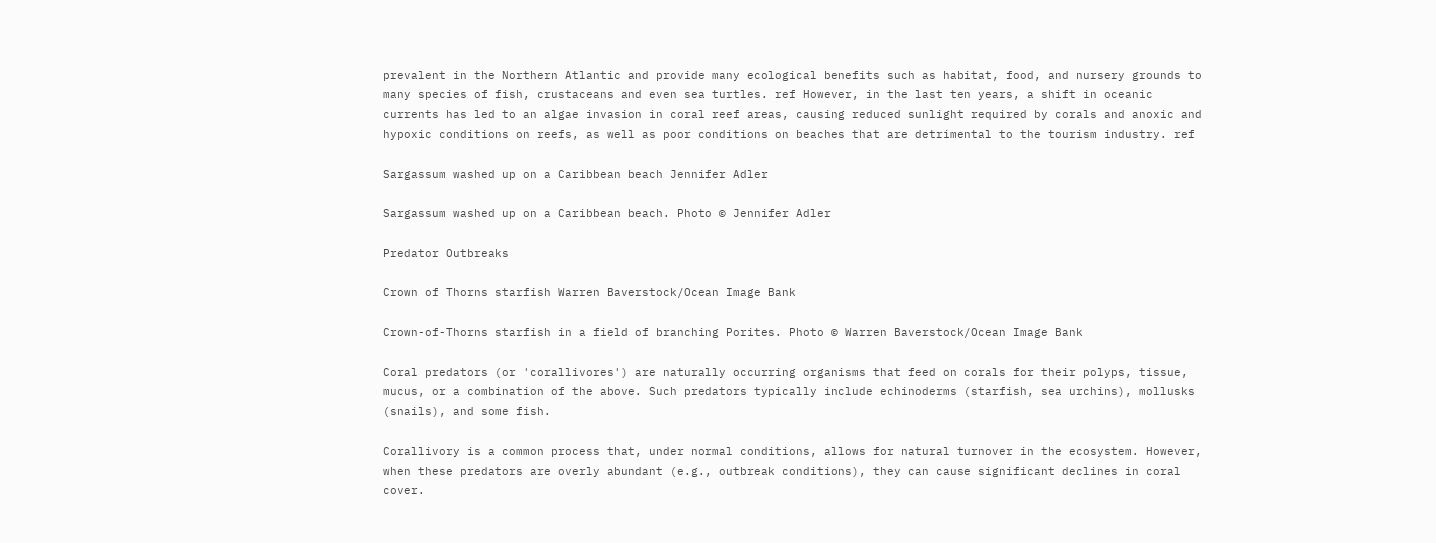prevalent in the Northern Atlantic and provide many ecological benefits such as habitat, food, and nursery grounds to many species of fish, crustaceans and even sea turtles. ref However, in the last ten years, a shift in oceanic currents has led to an algae invasion in coral reef areas, causing reduced sunlight required by corals and anoxic and hypoxic conditions on reefs, as well as poor conditions on beaches that are detrimental to the tourism industry. ref

Sargassum washed up on a Caribbean beach Jennifer Adler

Sargassum washed up on a Caribbean beach. Photo © Jennifer Adler

Predator Outbreaks

Crown of Thorns starfish Warren Baverstock/Ocean Image Bank

Crown-of-Thorns starfish in a field of branching Porites. Photo © Warren Baverstock/Ocean Image Bank

Coral predators (or 'corallivores') are naturally occurring organisms that feed on corals for their polyps, tissue, mucus, or a combination of the above. Such predators typically include echinoderms (starfish, sea urchins), mollusks (snails), and some fish.

Corallivory is a common process that, under normal conditions, allows for natural turnover in the ecosystem. However, when these predators are overly abundant (e.g., outbreak conditions), they can cause significant declines in coral cover.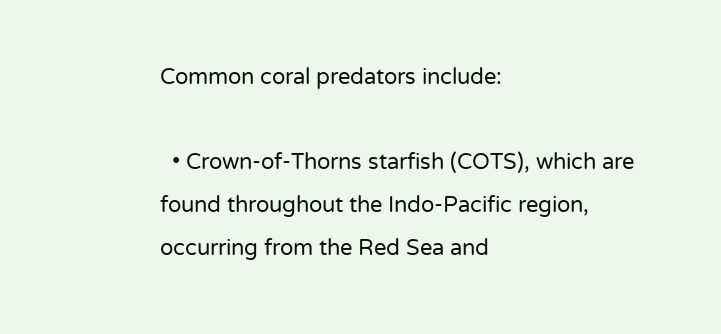Common coral predators include:

  • Crown-of-Thorns starfish (COTS), which are found throughout the Indo-Pacific region, occurring from the Red Sea and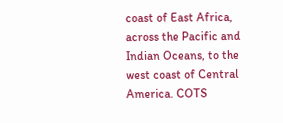coast of East Africa, across the Pacific and Indian Oceans, to the west coast of Central America. COTS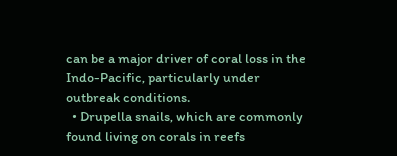can be a major driver of coral loss in the Indo-Pacific, particularly under outbreak conditions.
  • Drupella snails, which are commonly found living on corals in reefs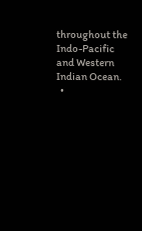throughout the Indo-Pacific and Western Indian Ocean.
  •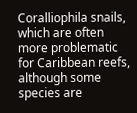Coralliophila snails, which are often more problematic for Caribbean reefs, although some species are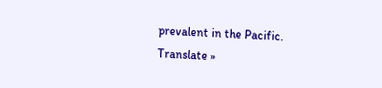prevalent in the Pacific.
Translate »